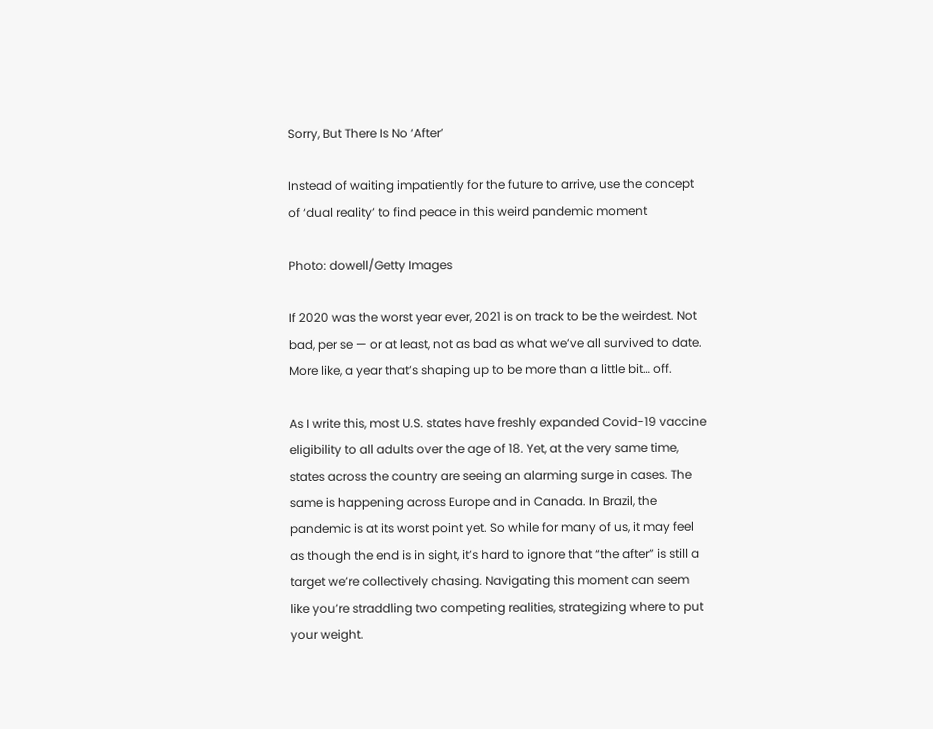Sorry, But There Is No ‘After’

Instead of waiting impatiently for the future to arrive, use the concept of ‘dual reality’ to find peace in this weird pandemic moment

Photo: dowell/Getty Images

If 2020 was the worst year ever, 2021 is on track to be the weirdest. Not bad, per se — or at least, not as bad as what we’ve all survived to date. More like, a year that’s shaping up to be more than a little bit… off.

As I write this, most U.S. states have freshly expanded Covid-19 vaccine eligibility to all adults over the age of 18. Yet, at the very same time, states across the country are seeing an alarming surge in cases. The same is happening across Europe and in Canada. In Brazil, the pandemic is at its worst point yet. So while for many of us, it may feel as though the end is in sight, it’s hard to ignore that “the after” is still a target we’re collectively chasing. Navigating this moment can seem like you’re straddling two competing realities, strategizing where to put your weight.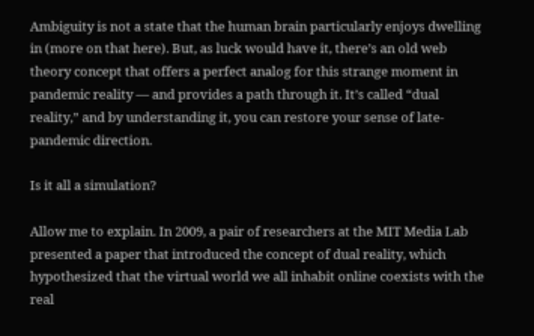Ambiguity is not a state that the human brain particularly enjoys dwelling in (more on that here). But, as luck would have it, there’s an old web theory concept that offers a perfect analog for this strange moment in pandemic reality — and provides a path through it. It’s called “dual reality,” and by understanding it, you can restore your sense of late-pandemic direction.

Is it all a simulation?

Allow me to explain. In 2009, a pair of researchers at the MIT Media Lab presented a paper that introduced the concept of dual reality, which hypothesized that the virtual world we all inhabit online coexists with the real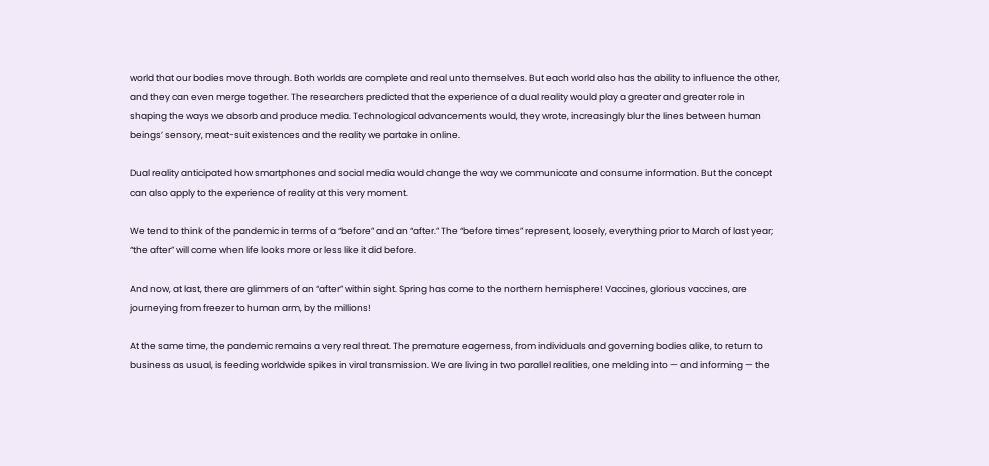world that our bodies move through. Both worlds are complete and real unto themselves. But each world also has the ability to influence the other, and they can even merge together. The researchers predicted that the experience of a dual reality would play a greater and greater role in shaping the ways we absorb and produce media. Technological advancements would, they wrote, increasingly blur the lines between human beings’ sensory, meat-suit existences and the reality we partake in online.

Dual reality anticipated how smartphones and social media would change the way we communicate and consume information. But the concept can also apply to the experience of reality at this very moment.

We tend to think of the pandemic in terms of a “before” and an “after.” The “before times” represent, loosely, everything prior to March of last year; “the after” will come when life looks more or less like it did before.

And now, at last, there are glimmers of an “after” within sight. Spring has come to the northern hemisphere! Vaccines, glorious vaccines, are journeying from freezer to human arm, by the millions!

At the same time, the pandemic remains a very real threat. The premature eagerness, from individuals and governing bodies alike, to return to business as usual, is feeding worldwide spikes in viral transmission. We are living in two parallel realities, one melding into — and informing — the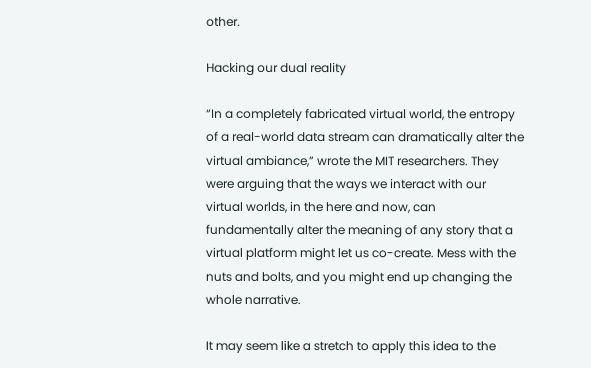other.

Hacking our dual reality

“In a completely fabricated virtual world, the entropy of a real-world data stream can dramatically alter the virtual ambiance,” wrote the MIT researchers. They were arguing that the ways we interact with our virtual worlds, in the here and now, can fundamentally alter the meaning of any story that a virtual platform might let us co-create. Mess with the nuts and bolts, and you might end up changing the whole narrative.

It may seem like a stretch to apply this idea to the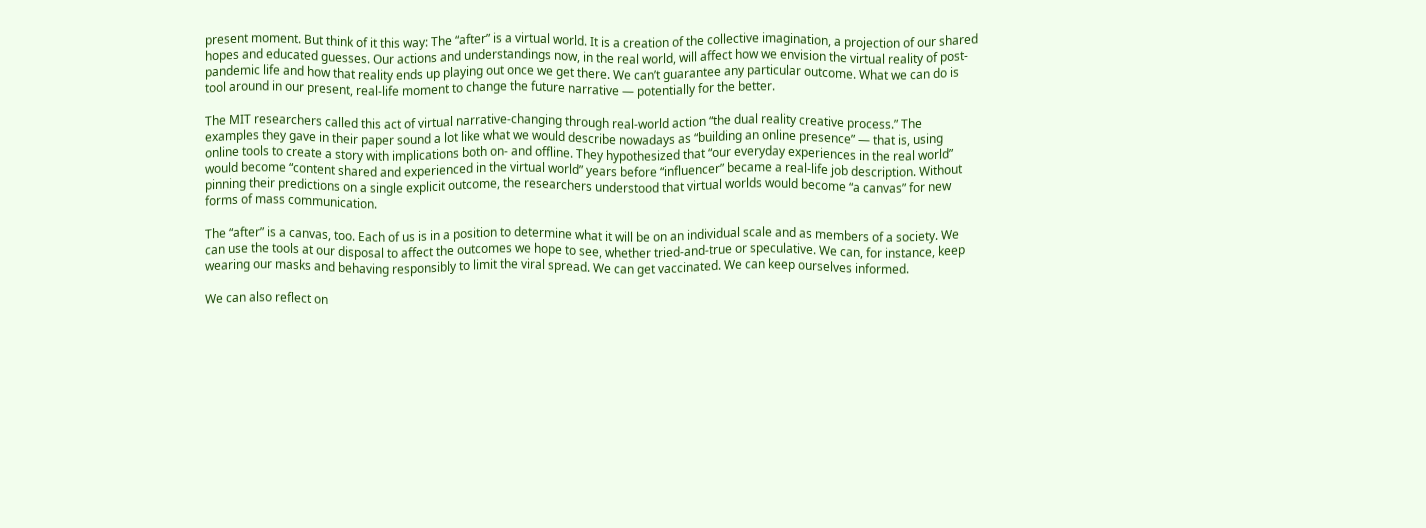present moment. But think of it this way: The “after” is a virtual world. It is a creation of the collective imagination, a projection of our shared hopes and educated guesses. Our actions and understandings now, in the real world, will affect how we envision the virtual reality of post-pandemic life and how that reality ends up playing out once we get there. We can’t guarantee any particular outcome. What we can do is tool around in our present, real-life moment to change the future narrative — potentially for the better.

The MIT researchers called this act of virtual narrative-changing through real-world action “the dual reality creative process.” The examples they gave in their paper sound a lot like what we would describe nowadays as “building an online presence” — that is, using online tools to create a story with implications both on- and offline. They hypothesized that “our everyday experiences in the real world” would become “content shared and experienced in the virtual world” years before “influencer” became a real-life job description. Without pinning their predictions on a single explicit outcome, the researchers understood that virtual worlds would become “a canvas” for new forms of mass communication.

The “after” is a canvas, too. Each of us is in a position to determine what it will be on an individual scale and as members of a society. We can use the tools at our disposal to affect the outcomes we hope to see, whether tried-and-true or speculative. We can, for instance, keep wearing our masks and behaving responsibly to limit the viral spread. We can get vaccinated. We can keep ourselves informed.

We can also reflect on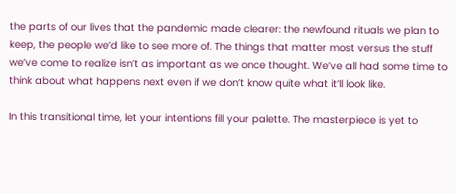the parts of our lives that the pandemic made clearer: the newfound rituals we plan to keep, the people we’d like to see more of. The things that matter most versus the stuff we’ve come to realize isn’t as important as we once thought. We’ve all had some time to think about what happens next even if we don’t know quite what it’ll look like.

In this transitional time, let your intentions fill your palette. The masterpiece is yet to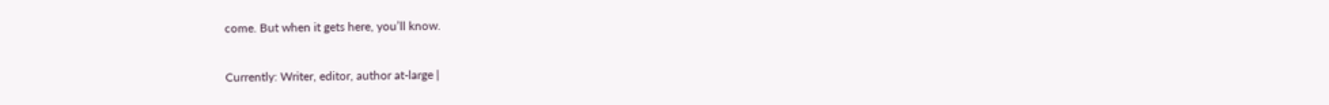come. But when it gets here, you’ll know.

Currently: Writer, editor, author at-large |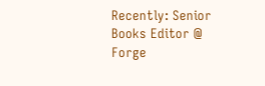Recently: Senior Books Editor @ Forge